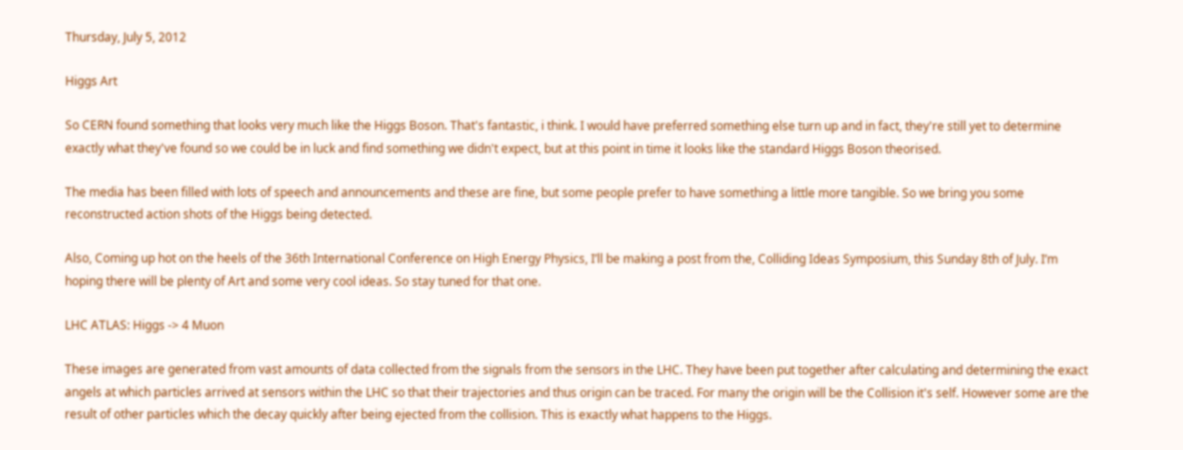Thursday, July 5, 2012

Higgs Art

So CERN found something that looks very much like the Higgs Boson. That's fantastic, i think. I would have preferred something else turn up and in fact, they're still yet to determine exactly what they've found so we could be in luck and find something we didn't expect, but at this point in time it looks like the standard Higgs Boson theorised.

The media has been filled with lots of speech and announcements and these are fine, but some people prefer to have something a little more tangible. So we bring you some reconstructed action shots of the Higgs being detected.

Also, Coming up hot on the heels of the 36th International Conference on High Energy Physics, I’ll be making a post from the, Colliding Ideas Symposium, this Sunday 8th of July. I’m hoping there will be plenty of Art and some very cool ideas. So stay tuned for that one.

LHC ATLAS: Higgs -> 4 Muon

These images are generated from vast amounts of data collected from the signals from the sensors in the LHC. They have been put together after calculating and determining the exact angels at which particles arrived at sensors within the LHC so that their trajectories and thus origin can be traced. For many the origin will be the Collision it's self. However some are the result of other particles which the decay quickly after being ejected from the collision. This is exactly what happens to the Higgs.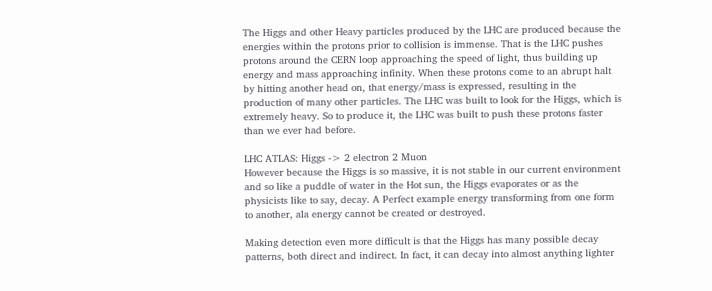The Higgs and other Heavy particles produced by the LHC are produced because the energies within the protons prior to collision is immense. That is the LHC pushes protons around the CERN loop approaching the speed of light, thus building up energy and mass approaching infinity. When these protons come to an abrupt halt by hitting another head on, that energy/mass is expressed, resulting in the production of many other particles. The LHC was built to look for the Higgs, which is extremely heavy. So to produce it, the LHC was built to push these protons faster than we ever had before.

LHC ATLAS: Higgs -> 2 electron 2 Muon
However because the Higgs is so massive, it is not stable in our current environment and so like a puddle of water in the Hot sun, the Higgs evaporates or as the physicists like to say, decay. A Perfect example energy transforming from one form to another, ala energy cannot be created or destroyed.

Making detection even more difficult is that the Higgs has many possible decay patterns, both direct and indirect. In fact, it can decay into almost anything lighter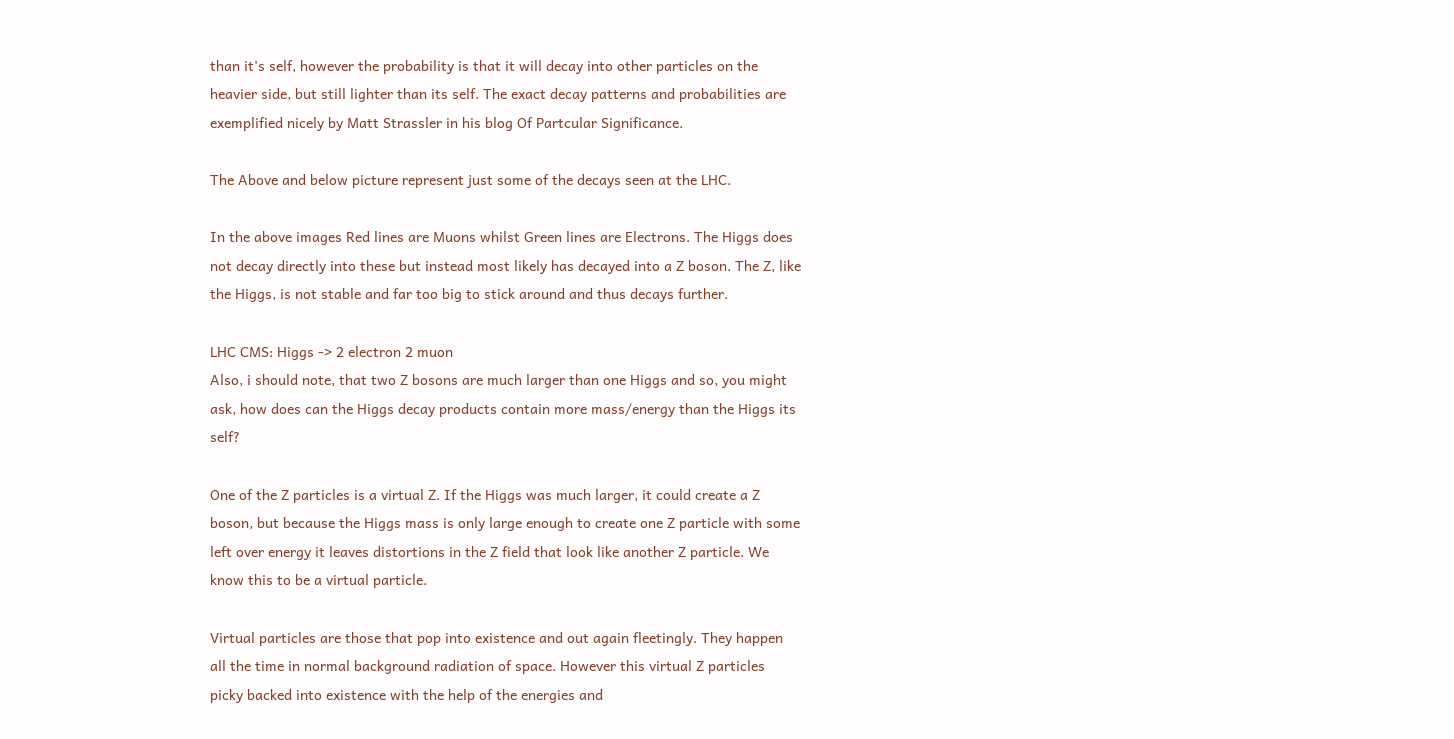than it's self, however the probability is that it will decay into other particles on the heavier side, but still lighter than its self. The exact decay patterns and probabilities are exemplified nicely by Matt Strassler in his blog Of Partcular Significance.

The Above and below picture represent just some of the decays seen at the LHC.

In the above images Red lines are Muons whilst Green lines are Electrons. The Higgs does not decay directly into these but instead most likely has decayed into a Z boson. The Z, like the Higgs, is not stable and far too big to stick around and thus decays further.

LHC CMS: Higgs -> 2 electron 2 muon
Also, i should note, that two Z bosons are much larger than one Higgs and so, you might ask, how does can the Higgs decay products contain more mass/energy than the Higgs its self?

One of the Z particles is a virtual Z. If the Higgs was much larger, it could create a Z boson, but because the Higgs mass is only large enough to create one Z particle with some left over energy it leaves distortions in the Z field that look like another Z particle. We know this to be a virtual particle.

Virtual particles are those that pop into existence and out again fleetingly. They happen all the time in normal background radiation of space. However this virtual Z particles picky backed into existence with the help of the energies and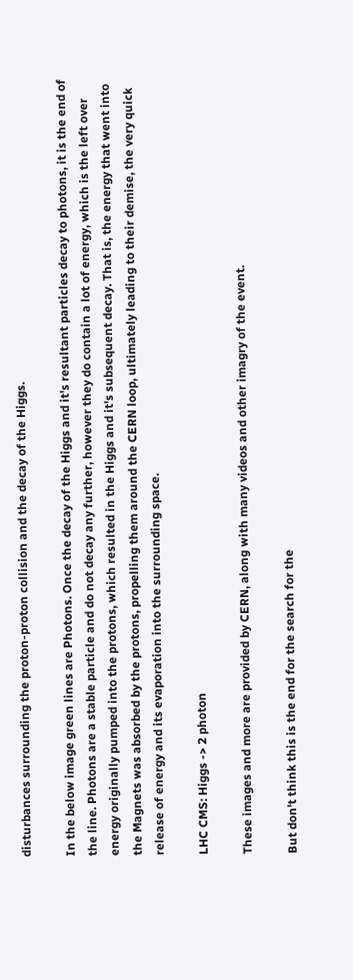disturbances surrounding the proton-proton collision and the decay of the Higgs.

In the below image green lines are Photons. Once the decay of the Higgs and it's resultant particles decay to photons, it is the end of the line. Photons are a stable particle and do not decay any further, however they do contain a lot of energy, which is the left over energy originally pumped into the protons, which resulted in the Higgs and it's subsequent decay. That is, the energy that went into the Magnets was absorbed by the protons, propelling them around the CERN loop, ultimately leading to their demise, the very quick release of energy and its evaporation into the surrounding space.

LHC CMS: Higgs -> 2 photon

These images and more are provided by CERN, along with many videos and other imagry of the event.

But don't think this is the end for the search for the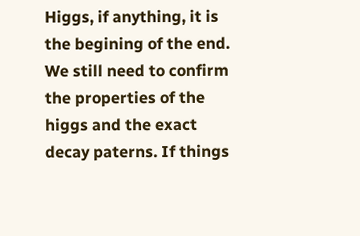Higgs, if anything, it is the begining of the end. We still need to confirm the properties of the higgs and the exact decay paterns. If things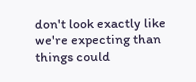don't look exactly like we're expecting than things could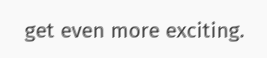get even more exciting.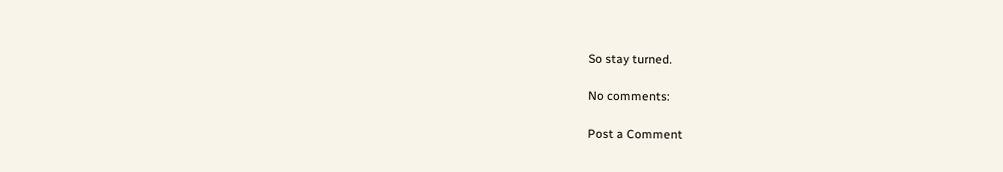So stay turned.

No comments:

Post a Comment